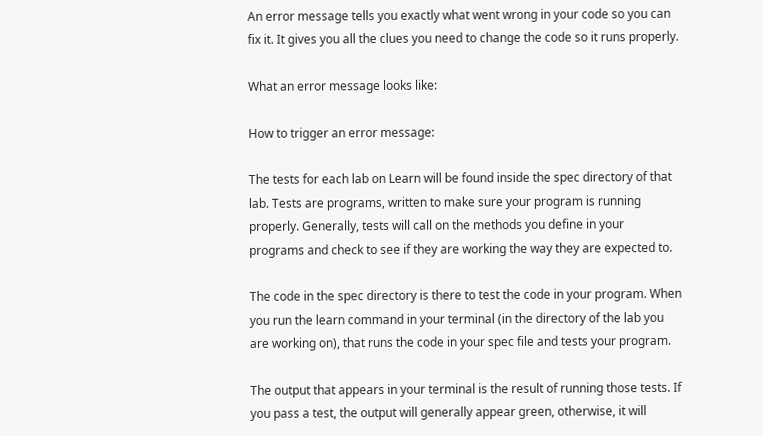An error message tells you exactly what went wrong in your code so you can fix it. It gives you all the clues you need to change the code so it runs properly.

What an error message looks like:

How to trigger an error message:

The tests for each lab on Learn will be found inside the spec directory of that lab. Tests are programs, written to make sure your program is running properly. Generally, tests will call on the methods you define in your programs and check to see if they are working the way they are expected to.

The code in the spec directory is there to test the code in your program. When you run the learn command in your terminal (in the directory of the lab you are working on), that runs the code in your spec file and tests your program.

The output that appears in your terminal is the result of running those tests. If you pass a test, the output will generally appear green, otherwise, it will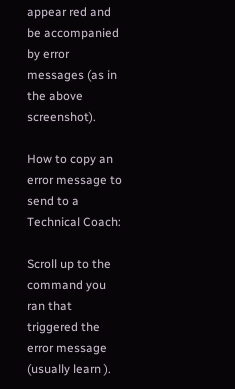appear red and be accompanied by error messages (as in the above screenshot).

How to copy an error message to send to a Technical Coach:

Scroll up to the command you ran that triggered the error message (usually learn ).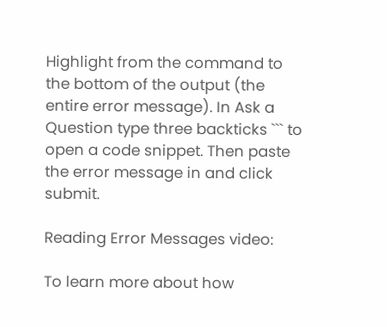Highlight from the command to the bottom of the output (the entire error message). In Ask a Question type three backticks ``` to open a code snippet. Then paste the error message in and click submit.

Reading Error Messages video:

To learn more about how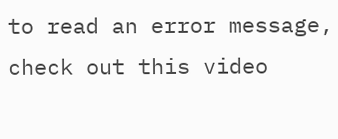to read an error message, check out this video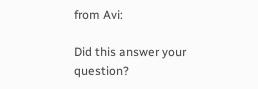from Avi:

Did this answer your question?